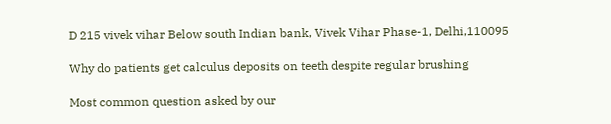D 215 vivek vihar Below south Indian bank, Vivek Vihar Phase-1, Delhi,110095

Why do patients get calculus deposits on teeth despite regular brushing

Most common question asked by our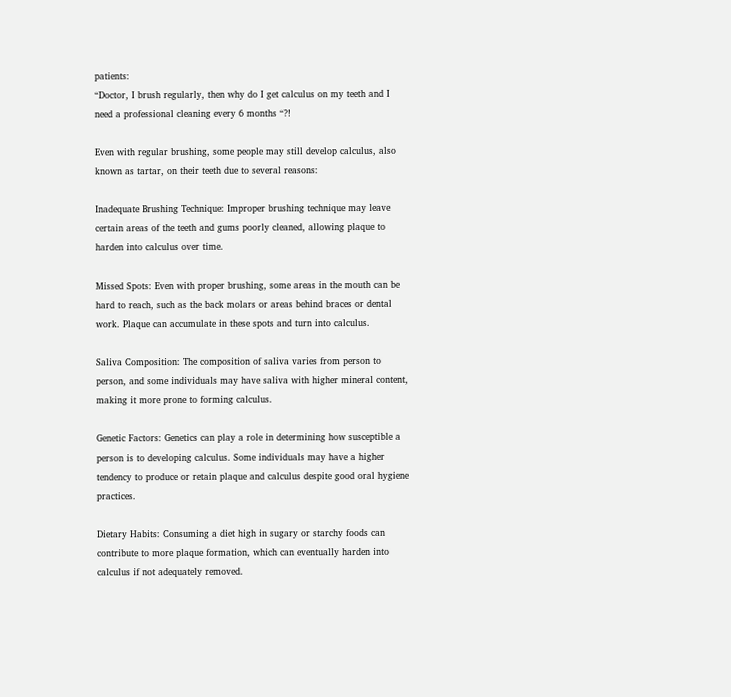patients:
“Doctor, I brush regularly, then why do I get calculus on my teeth and I need a professional cleaning every 6 months “?!

Even with regular brushing, some people may still develop calculus, also known as tartar, on their teeth due to several reasons:

Inadequate Brushing Technique: Improper brushing technique may leave certain areas of the teeth and gums poorly cleaned, allowing plaque to harden into calculus over time.

Missed Spots: Even with proper brushing, some areas in the mouth can be hard to reach, such as the back molars or areas behind braces or dental work. Plaque can accumulate in these spots and turn into calculus.

Saliva Composition: The composition of saliva varies from person to person, and some individuals may have saliva with higher mineral content, making it more prone to forming calculus.

Genetic Factors: Genetics can play a role in determining how susceptible a person is to developing calculus. Some individuals may have a higher tendency to produce or retain plaque and calculus despite good oral hygiene practices.

Dietary Habits: Consuming a diet high in sugary or starchy foods can contribute to more plaque formation, which can eventually harden into calculus if not adequately removed.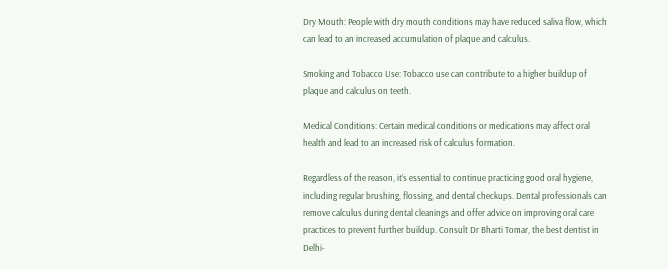Dry Mouth: People with dry mouth conditions may have reduced saliva flow, which can lead to an increased accumulation of plaque and calculus.

Smoking and Tobacco Use: Tobacco use can contribute to a higher buildup of plaque and calculus on teeth.

Medical Conditions: Certain medical conditions or medications may affect oral health and lead to an increased risk of calculus formation.

Regardless of the reason, it’s essential to continue practicing good oral hygiene, including regular brushing, flossing, and dental checkups. Dental professionals can remove calculus during dental cleanings and offer advice on improving oral care practices to prevent further buildup. Consult Dr Bharti Tomar, the best dentist in Delhi-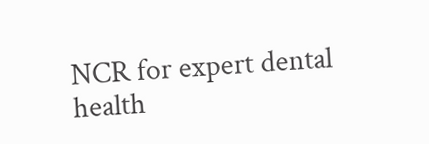NCR for expert dental health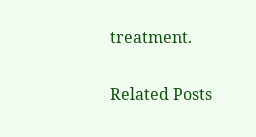treatment.

Related Posts